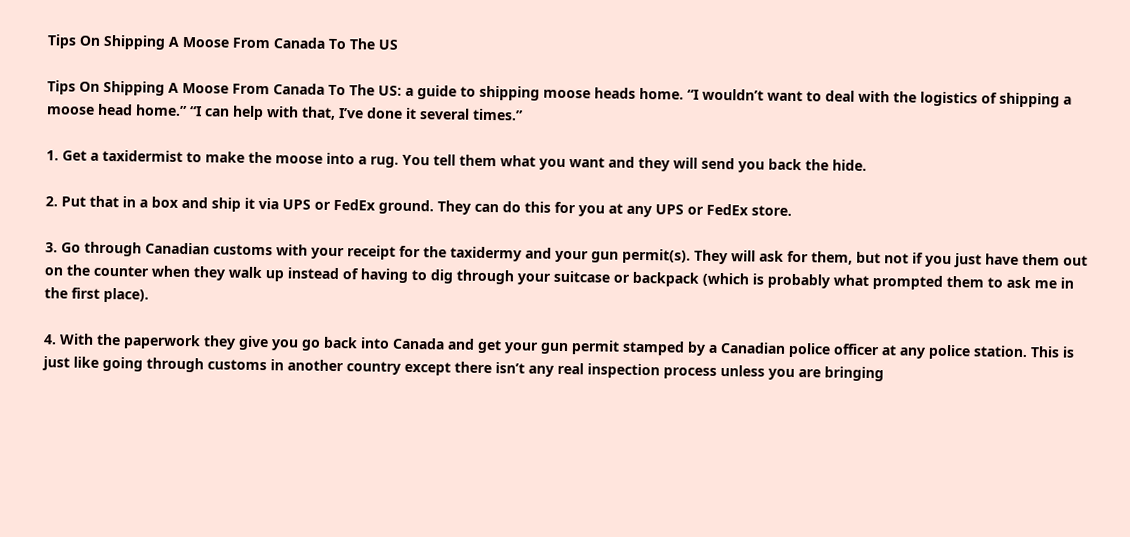Tips On Shipping A Moose From Canada To The US

Tips On Shipping A Moose From Canada To The US: a guide to shipping moose heads home. “I wouldn’t want to deal with the logistics of shipping a moose head home.” “I can help with that, I’ve done it several times.”

1. Get a taxidermist to make the moose into a rug. You tell them what you want and they will send you back the hide.

2. Put that in a box and ship it via UPS or FedEx ground. They can do this for you at any UPS or FedEx store.

3. Go through Canadian customs with your receipt for the taxidermy and your gun permit(s). They will ask for them, but not if you just have them out on the counter when they walk up instead of having to dig through your suitcase or backpack (which is probably what prompted them to ask me in the first place).

4. With the paperwork they give you go back into Canada and get your gun permit stamped by a Canadian police officer at any police station. This is just like going through customs in another country except there isn’t any real inspection process unless you are bringing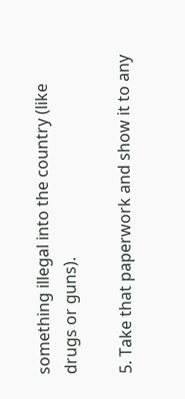something illegal into the country (like drugs or guns).

5. Take that paperwork and show it to any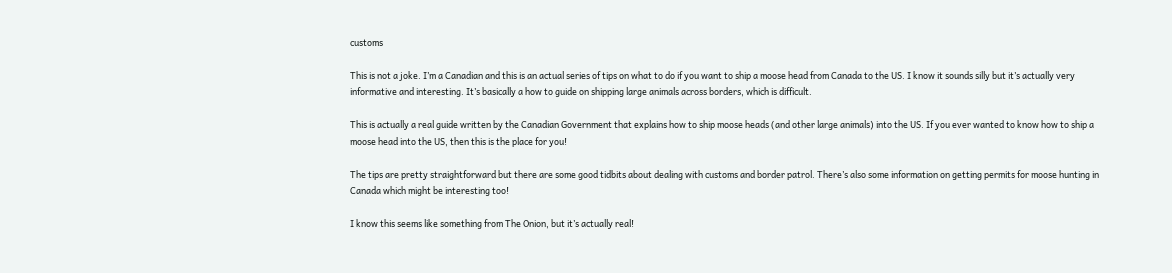customs

This is not a joke. I’m a Canadian and this is an actual series of tips on what to do if you want to ship a moose head from Canada to the US. I know it sounds silly but it’s actually very informative and interesting. It’s basically a how to guide on shipping large animals across borders, which is difficult.

This is actually a real guide written by the Canadian Government that explains how to ship moose heads (and other large animals) into the US. If you ever wanted to know how to ship a moose head into the US, then this is the place for you!

The tips are pretty straightforward but there are some good tidbits about dealing with customs and border patrol. There’s also some information on getting permits for moose hunting in Canada which might be interesting too!

I know this seems like something from The Onion, but it’s actually real!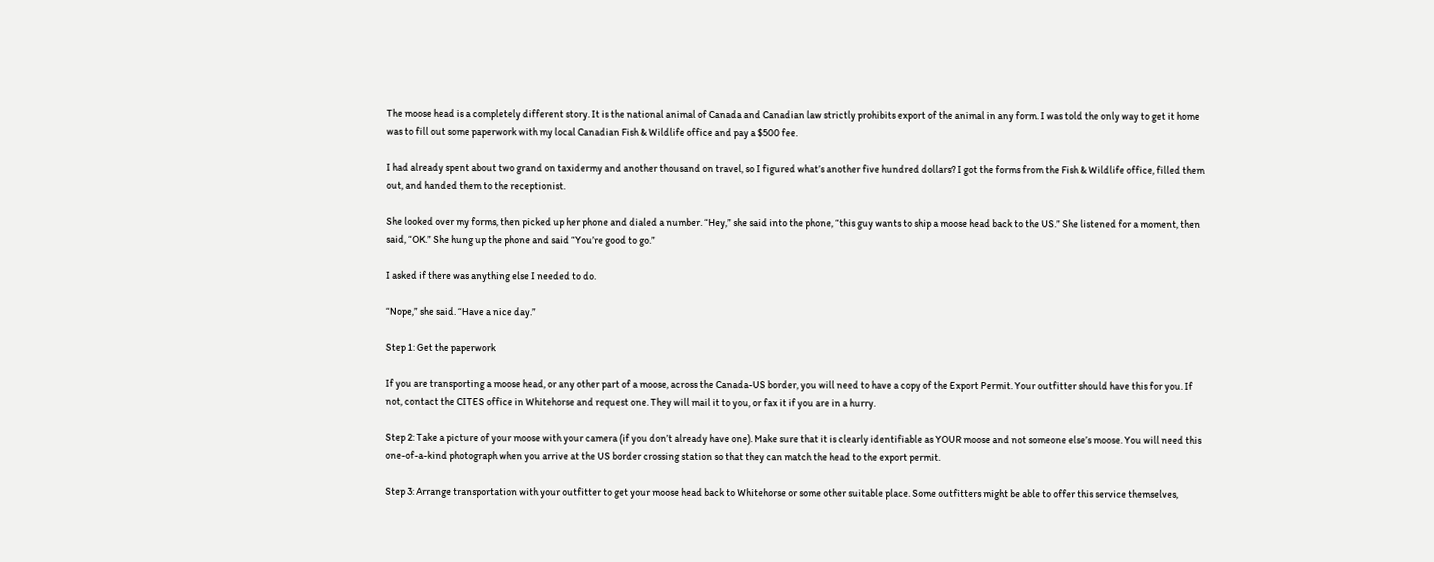The moose head is a completely different story. It is the national animal of Canada and Canadian law strictly prohibits export of the animal in any form. I was told the only way to get it home was to fill out some paperwork with my local Canadian Fish & Wildlife office and pay a $500 fee.

I had already spent about two grand on taxidermy and another thousand on travel, so I figured what’s another five hundred dollars? I got the forms from the Fish & Wildlife office, filled them out, and handed them to the receptionist.

She looked over my forms, then picked up her phone and dialed a number. “Hey,” she said into the phone, “this guy wants to ship a moose head back to the US.” She listened for a moment, then said, “OK.” She hung up the phone and said “You’re good to go.”

I asked if there was anything else I needed to do.

“Nope,” she said. “Have a nice day.”

Step 1: Get the paperwork

If you are transporting a moose head, or any other part of a moose, across the Canada-US border, you will need to have a copy of the Export Permit. Your outfitter should have this for you. If not, contact the CITES office in Whitehorse and request one. They will mail it to you, or fax it if you are in a hurry.

Step 2: Take a picture of your moose with your camera (if you don’t already have one). Make sure that it is clearly identifiable as YOUR moose and not someone else’s moose. You will need this one-of-a-kind photograph when you arrive at the US border crossing station so that they can match the head to the export permit.

Step 3: Arrange transportation with your outfitter to get your moose head back to Whitehorse or some other suitable place. Some outfitters might be able to offer this service themselves,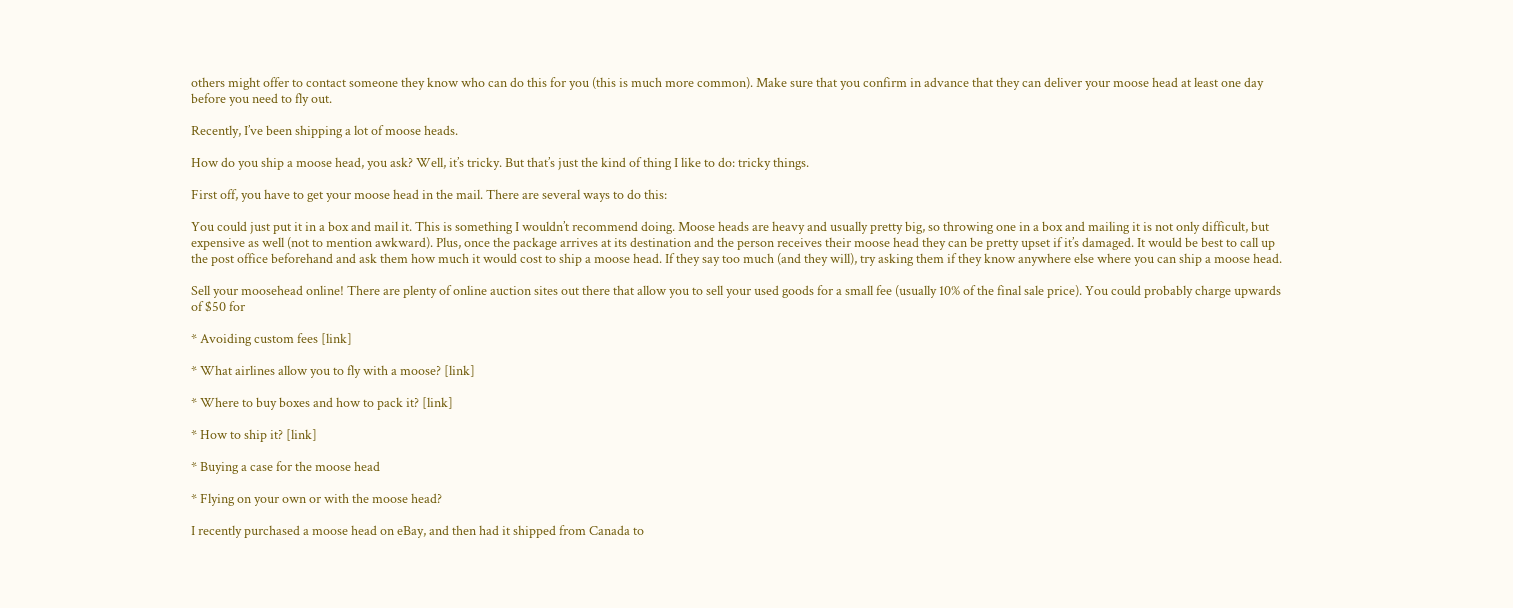others might offer to contact someone they know who can do this for you (this is much more common). Make sure that you confirm in advance that they can deliver your moose head at least one day before you need to fly out.

Recently, I’ve been shipping a lot of moose heads.

How do you ship a moose head, you ask? Well, it’s tricky. But that’s just the kind of thing I like to do: tricky things.

First off, you have to get your moose head in the mail. There are several ways to do this:

You could just put it in a box and mail it. This is something I wouldn’t recommend doing. Moose heads are heavy and usually pretty big, so throwing one in a box and mailing it is not only difficult, but expensive as well (not to mention awkward). Plus, once the package arrives at its destination and the person receives their moose head they can be pretty upset if it’s damaged. It would be best to call up the post office beforehand and ask them how much it would cost to ship a moose head. If they say too much (and they will), try asking them if they know anywhere else where you can ship a moose head.

Sell your moosehead online! There are plenty of online auction sites out there that allow you to sell your used goods for a small fee (usually 10% of the final sale price). You could probably charge upwards of $50 for

* Avoiding custom fees [link]

* What airlines allow you to fly with a moose? [link]

* Where to buy boxes and how to pack it? [link]

* How to ship it? [link]

* Buying a case for the moose head

* Flying on your own or with the moose head?

I recently purchased a moose head on eBay, and then had it shipped from Canada to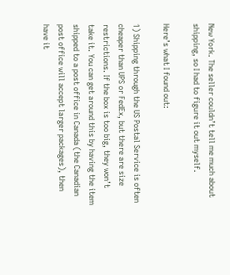New York. The seller couldn’t tell me much about shipping, so I had to figure it out myself.

Here’s what I found out:

1) Shipping through the US Postal Service is often cheaper than UPS or FedEx, but there are size restrictions. If the box is too big, they won’t take it. You can get around this by having the item shipped to a post office in Canada (the Canadian post office will accept larger packages), then have it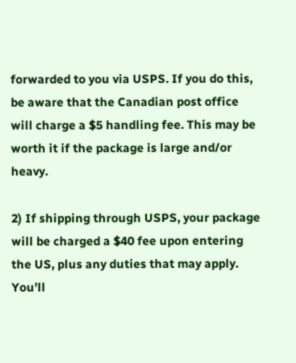forwarded to you via USPS. If you do this, be aware that the Canadian post office will charge a $5 handling fee. This may be worth it if the package is large and/or heavy.

2) If shipping through USPS, your package will be charged a $40 fee upon entering the US, plus any duties that may apply. You’ll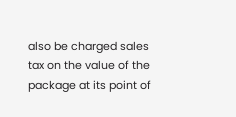also be charged sales tax on the value of the package at its point of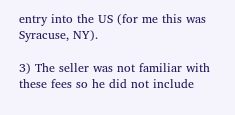entry into the US (for me this was Syracuse, NY).

3) The seller was not familiar with these fees so he did not include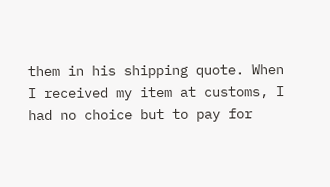them in his shipping quote. When I received my item at customs, I had no choice but to pay for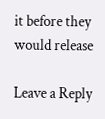it before they would release

Leave a Reply